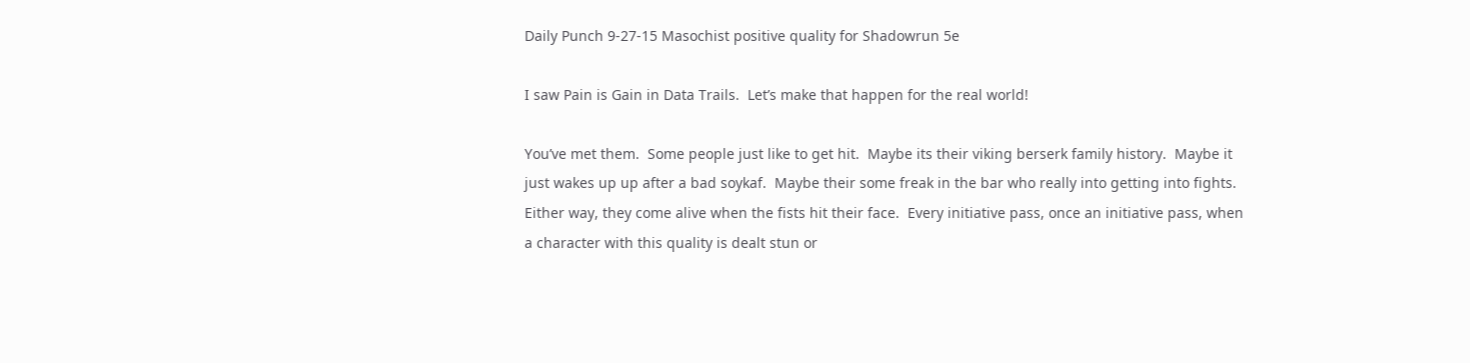Daily Punch 9-27-15 Masochist positive quality for Shadowrun 5e

I saw Pain is Gain in Data Trails.  Let’s make that happen for the real world!

You’ve met them.  Some people just like to get hit.  Maybe its their viking berserk family history.  Maybe it just wakes up up after a bad soykaf.  Maybe their some freak in the bar who really into getting into fights.  Either way, they come alive when the fists hit their face.  Every initiative pass, once an initiative pass, when a character with this quality is dealt stun or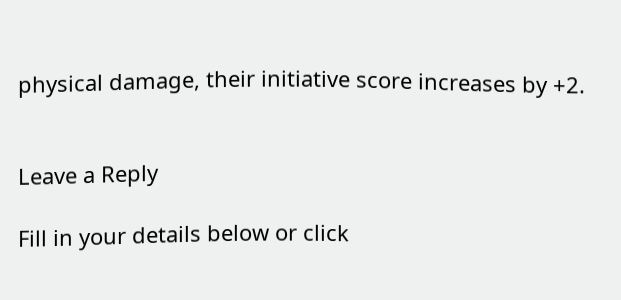physical damage, their initiative score increases by +2.


Leave a Reply

Fill in your details below or click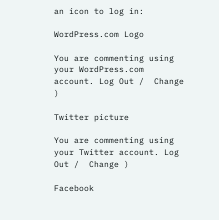an icon to log in:

WordPress.com Logo

You are commenting using your WordPress.com account. Log Out /  Change )

Twitter picture

You are commenting using your Twitter account. Log Out /  Change )

Facebook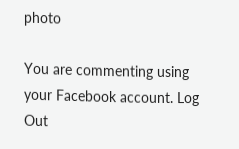photo

You are commenting using your Facebook account. Log Out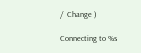/  Change )

Connecting to %s